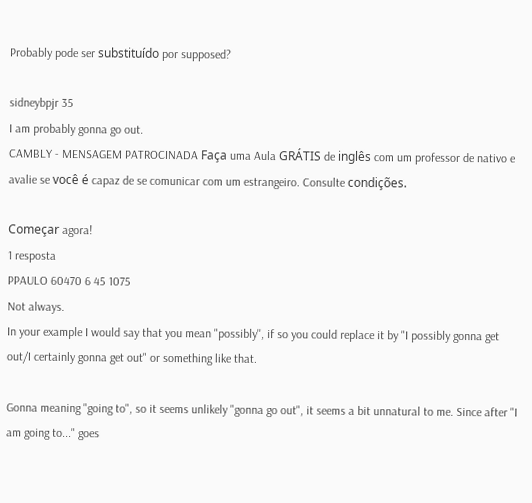Probably pode ser substituído por supposed?

sidneybpjr 35
I am probably gonna go out.
CAMBLY - MENSAGEM PATROCINADA Faça uma Aula GRÁTIS de inglês com um professor de nativo e avalie se você é capaz de se comunicar com um estrangeiro. Consulte condições.

Começar agora!
1 resposta
PPAULO 60470 6 45 1075
Not always.
In your example I would say that you mean "possibly'', if so you could replace it by "I possibly gonna get out/I certainly gonna get out" or something like that.

Gonna meaning "going to", so it seems unlikely "gonna go out", it seems a bit unnatural to me. Since after "I am going to..." goes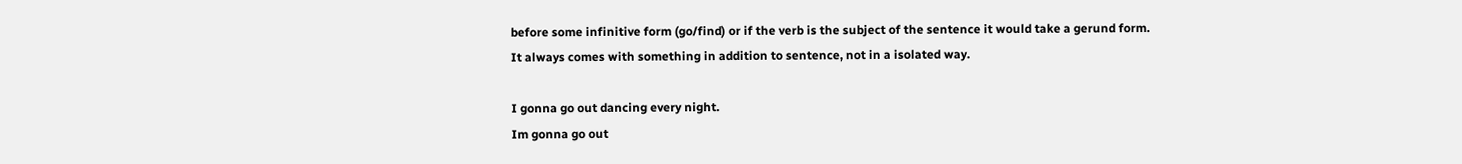before some infinitive form (go/find) or if the verb is the subject of the sentence it would take a gerund form.
It always comes with something in addition to sentence, not in a isolated way.

I gonna go out dancing every night.
Im gonna go out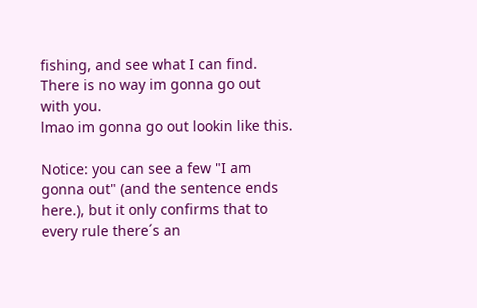fishing, and see what I can find.
There is no way im gonna go out with you.
lmao im gonna go out lookin like this.

Notice: you can see a few "I am gonna out" (and the sentence ends here.), but it only confirms that to every rule there´s an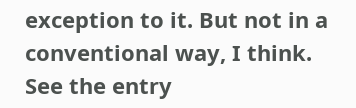exception to it. But not in a conventional way, I think.
See the entry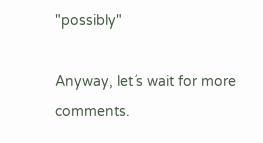"possibly"

Anyway, let´s wait for more comments.